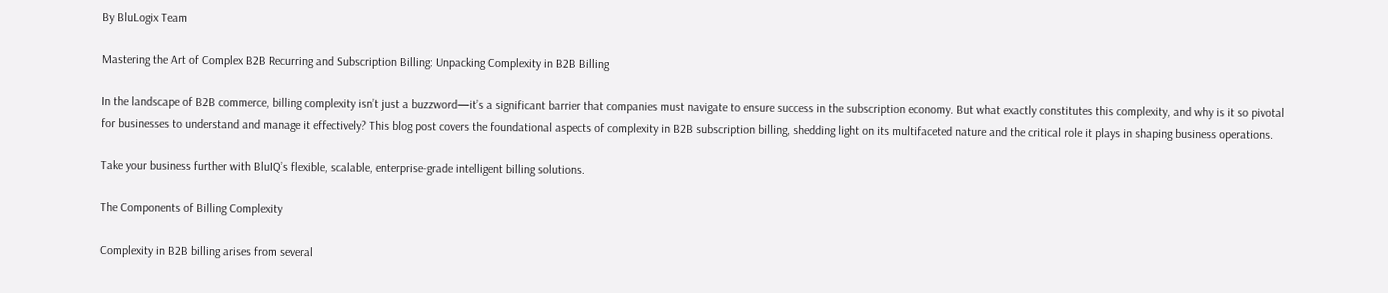By BluLogix Team

Mastering the Art of Complex B2B Recurring and Subscription Billing: Unpacking Complexity in B2B Billing

In the landscape of B2B commerce, billing complexity isn’t just a buzzword—it’s a significant barrier that companies must navigate to ensure success in the subscription economy. But what exactly constitutes this complexity, and why is it so pivotal for businesses to understand and manage it effectively? This blog post covers the foundational aspects of complexity in B2B subscription billing, shedding light on its multifaceted nature and the critical role it plays in shaping business operations.

Take your business further with BluIQ’s flexible, scalable, enterprise-grade intelligent billing solutions.

The Components of Billing Complexity

Complexity in B2B billing arises from several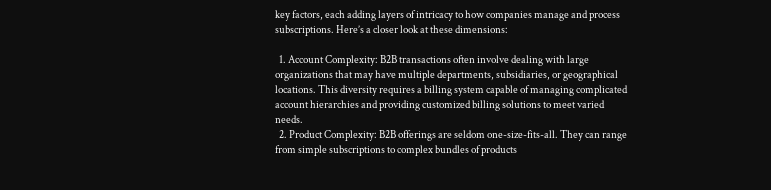key factors, each adding layers of intricacy to how companies manage and process subscriptions. Here’s a closer look at these dimensions:

  1. Account Complexity: B2B transactions often involve dealing with large organizations that may have multiple departments, subsidiaries, or geographical locations. This diversity requires a billing system capable of managing complicated account hierarchies and providing customized billing solutions to meet varied needs.
  2. Product Complexity: B2B offerings are seldom one-size-fits-all. They can range from simple subscriptions to complex bundles of products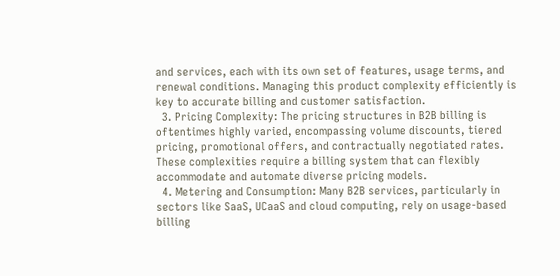and services, each with its own set of features, usage terms, and renewal conditions. Managing this product complexity efficiently is key to accurate billing and customer satisfaction.
  3. Pricing Complexity: The pricing structures in B2B billing is oftentimes highly varied, encompassing volume discounts, tiered pricing, promotional offers, and contractually negotiated rates. These complexities require a billing system that can flexibly accommodate and automate diverse pricing models.
  4. Metering and Consumption: Many B2B services, particularly in sectors like SaaS, UCaaS and cloud computing, rely on usage-based billing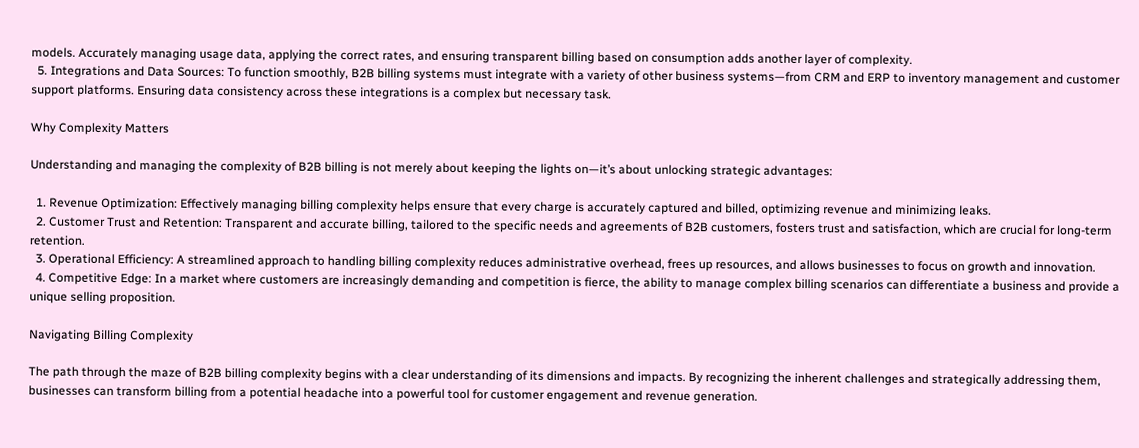models. Accurately managing usage data, applying the correct rates, and ensuring transparent billing based on consumption adds another layer of complexity.
  5. Integrations and Data Sources: To function smoothly, B2B billing systems must integrate with a variety of other business systems—from CRM and ERP to inventory management and customer support platforms. Ensuring data consistency across these integrations is a complex but necessary task.

Why Complexity Matters

Understanding and managing the complexity of B2B billing is not merely about keeping the lights on—it’s about unlocking strategic advantages:

  1. Revenue Optimization: Effectively managing billing complexity helps ensure that every charge is accurately captured and billed, optimizing revenue and minimizing leaks.
  2. Customer Trust and Retention: Transparent and accurate billing, tailored to the specific needs and agreements of B2B customers, fosters trust and satisfaction, which are crucial for long-term retention.
  3. Operational Efficiency: A streamlined approach to handling billing complexity reduces administrative overhead, frees up resources, and allows businesses to focus on growth and innovation.
  4. Competitive Edge: In a market where customers are increasingly demanding and competition is fierce, the ability to manage complex billing scenarios can differentiate a business and provide a unique selling proposition.

Navigating Billing Complexity

The path through the maze of B2B billing complexity begins with a clear understanding of its dimensions and impacts. By recognizing the inherent challenges and strategically addressing them, businesses can transform billing from a potential headache into a powerful tool for customer engagement and revenue generation.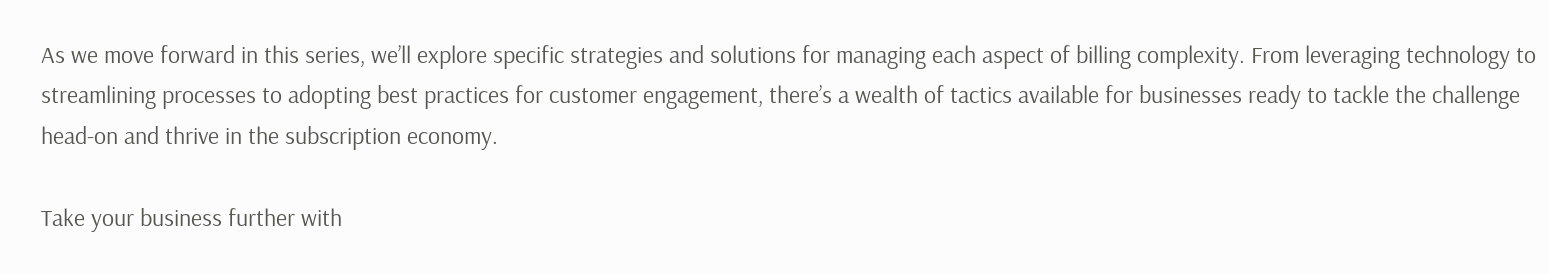As we move forward in this series, we’ll explore specific strategies and solutions for managing each aspect of billing complexity. From leveraging technology to streamlining processes to adopting best practices for customer engagement, there’s a wealth of tactics available for businesses ready to tackle the challenge head-on and thrive in the subscription economy.

Take your business further with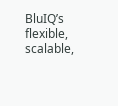BluIQ’s flexible, scalable,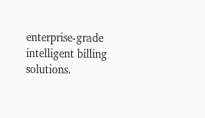enterprise-grade intelligent billing solutions.